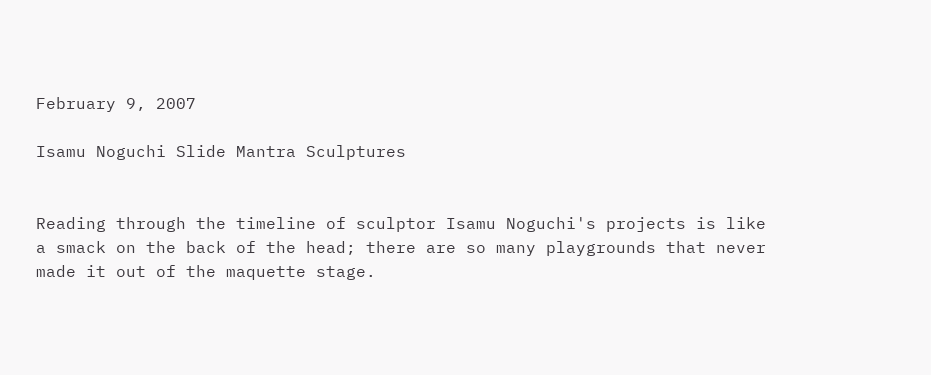February 9, 2007

Isamu Noguchi Slide Mantra Sculptures


Reading through the timeline of sculptor Isamu Noguchi's projects is like a smack on the back of the head; there are so many playgrounds that never made it out of the maquette stage.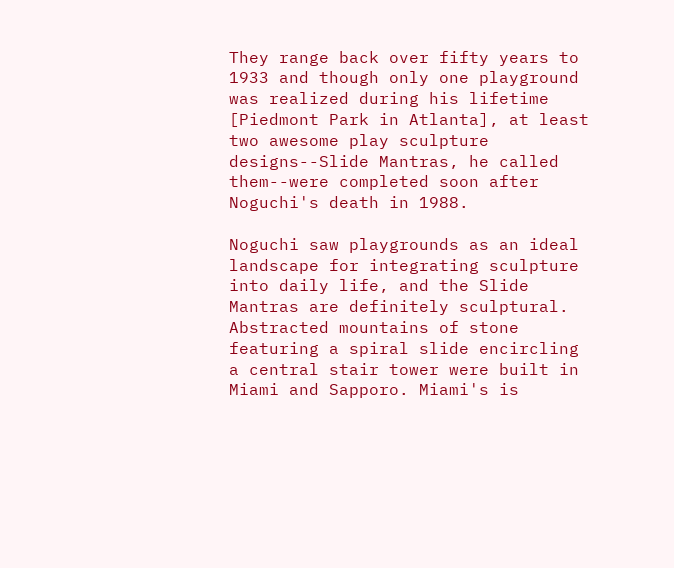They range back over fifty years to 1933 and though only one playground was realized during his lifetime [Piedmont Park in Atlanta], at least two awesome play sculpture designs--Slide Mantras, he called them--were completed soon after Noguchi's death in 1988.

Noguchi saw playgrounds as an ideal landscape for integrating sculpture into daily life, and the Slide Mantras are definitely sculptural. Abstracted mountains of stone featuring a spiral slide encircling a central stair tower were built in Miami and Sapporo. Miami's is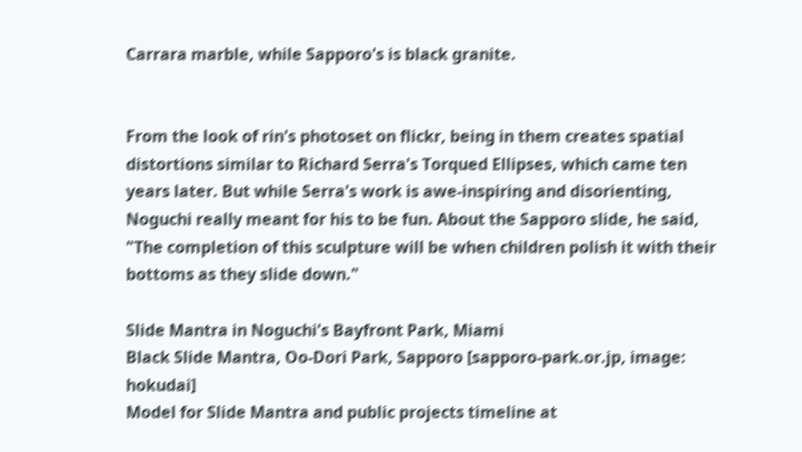Carrara marble, while Sapporo's is black granite.


From the look of rin's photoset on flickr, being in them creates spatial distortions similar to Richard Serra's Torqued Ellipses, which came ten years later. But while Serra's work is awe-inspiring and disorienting, Noguchi really meant for his to be fun. About the Sapporo slide, he said, "The completion of this sculpture will be when children polish it with their bottoms as they slide down."

Slide Mantra in Noguchi's Bayfront Park, Miami
Black Slide Mantra, Oo-Dori Park, Sapporo [sapporo-park.or.jp, image: hokudai]
Model for Slide Mantra and public projects timeline at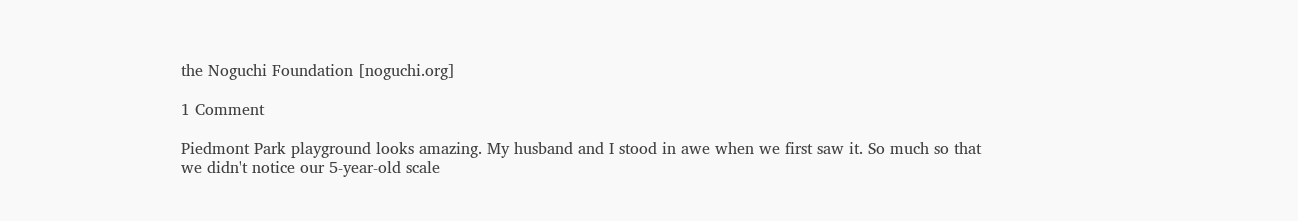the Noguchi Foundation [noguchi.org]

1 Comment

Piedmont Park playground looks amazing. My husband and I stood in awe when we first saw it. So much so that we didn't notice our 5-year-old scale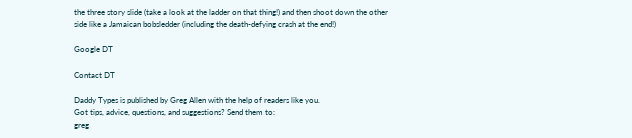the three story slide (take a look at the ladder on that thing!) and then shoot down the other side like a Jamaican bobsledder (including the death-defying crash at the end!)

Google DT

Contact DT

Daddy Types is published by Greg Allen with the help of readers like you.
Got tips, advice, questions, and suggestions? Send them to:
greg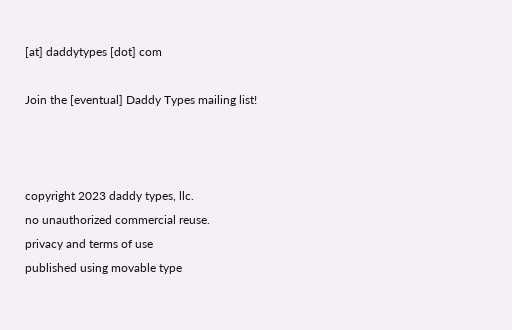[at] daddytypes [dot] com

Join the [eventual] Daddy Types mailing list!



copyright 2023 daddy types, llc.
no unauthorized commercial reuse.
privacy and terms of use
published using movable type